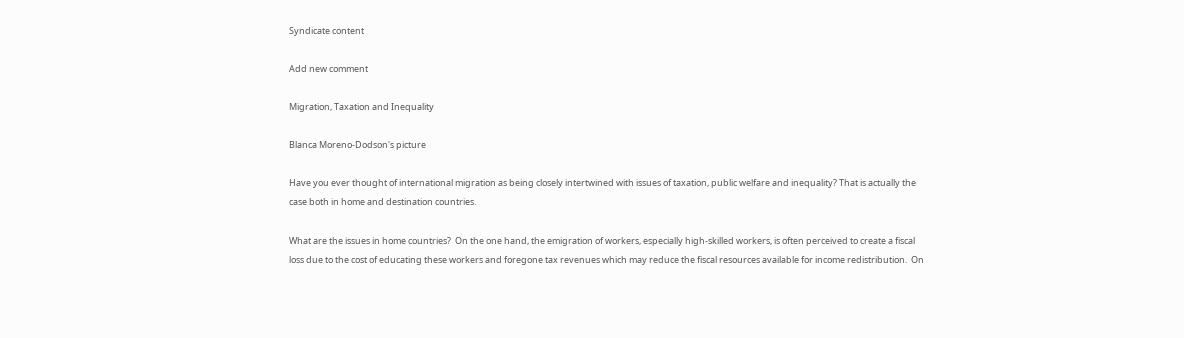Syndicate content

Add new comment

Migration, Taxation and Inequality

Blanca Moreno-Dodson's picture

Have you ever thought of international migration as being closely intertwined with issues of taxation, public welfare and inequality? That is actually the case both in home and destination countries.

What are the issues in home countries?  On the one hand, the emigration of workers, especially high-skilled workers, is often perceived to create a fiscal loss due to the cost of educating these workers and foregone tax revenues which may reduce the fiscal resources available for income redistribution.  On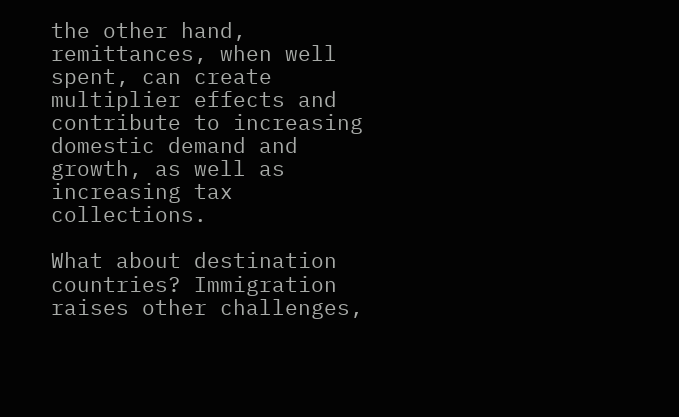the other hand, remittances, when well spent, can create multiplier effects and contribute to increasing domestic demand and growth, as well as increasing tax collections.

What about destination countries? Immigration raises other challenges,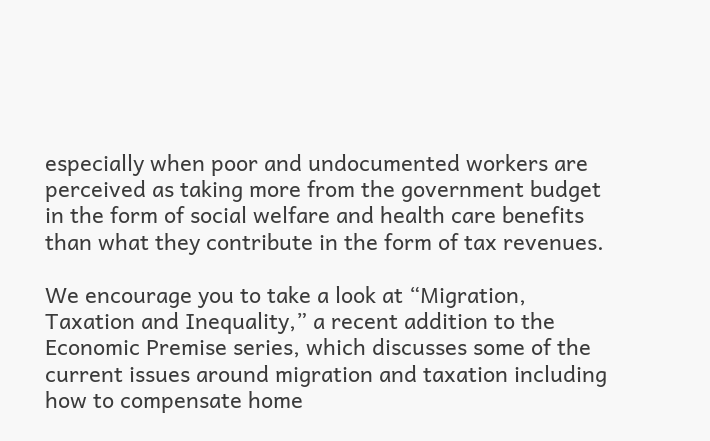especially when poor and undocumented workers are perceived as taking more from the government budget in the form of social welfare and health care benefits than what they contribute in the form of tax revenues.

We encourage you to take a look at “Migration, Taxation and Inequality,” a recent addition to the Economic Premise series, which discusses some of the current issues around migration and taxation including how to compensate home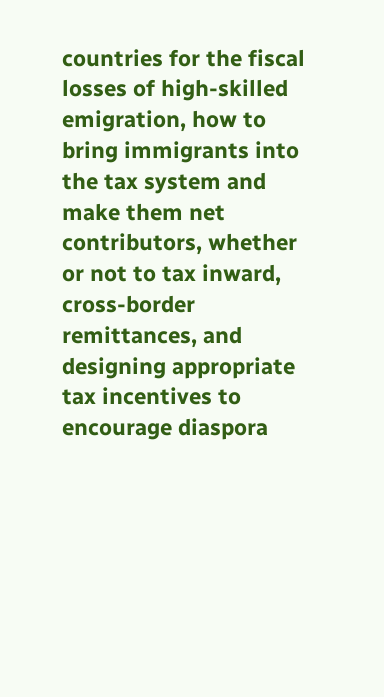countries for the fiscal losses of high-skilled emigration, how to bring immigrants into the tax system and make them net contributors, whether or not to tax inward, cross-border remittances, and designing appropriate tax incentives to encourage diaspora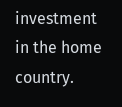investment in the home country.